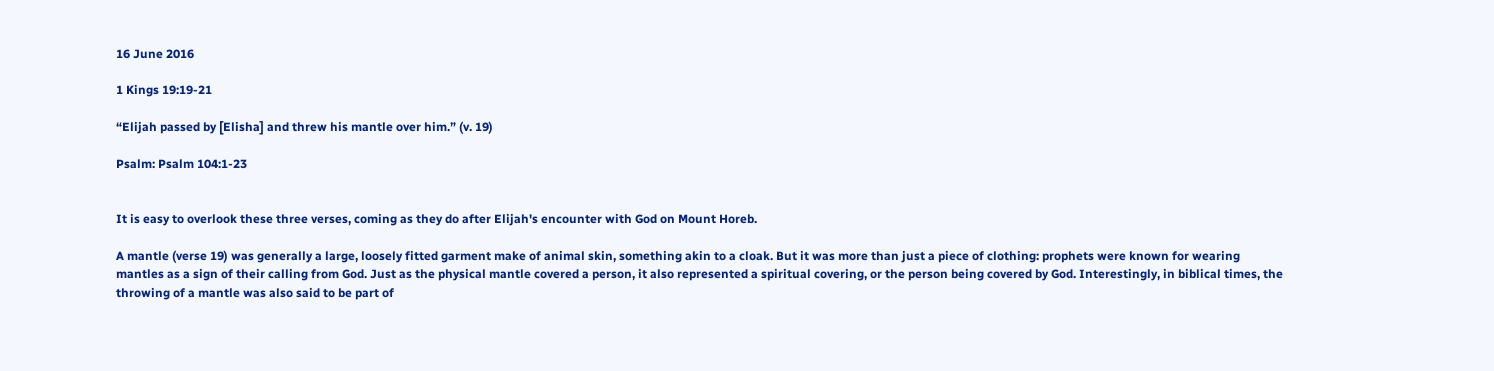16 June 2016

1 Kings 19:19-21

“Elijah passed by [Elisha] and threw his mantle over him.” (v. 19)

Psalm: Psalm 104:1-23


It is easy to overlook these three verses, coming as they do after Elijah's encounter with God on Mount Horeb.

A mantle (verse 19) was generally a large, loosely fitted garment make of animal skin, something akin to a cloak. But it was more than just a piece of clothing: prophets were known for wearing mantles as a sign of their calling from God. Just as the physical mantle covered a person, it also represented a spiritual covering, or the person being covered by God. Interestingly, in biblical times, the throwing of a mantle was also said to be part of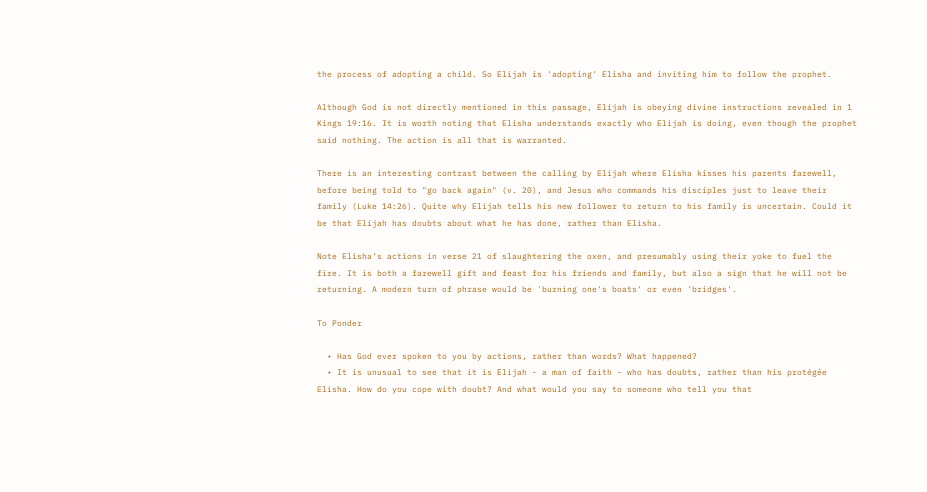the process of adopting a child. So Elijah is 'adopting' Elisha and inviting him to follow the prophet.

Although God is not directly mentioned in this passage, Elijah is obeying divine instructions revealed in 1 Kings 19:16. It is worth noting that Elisha understands exactly who Elijah is doing, even though the prophet said nothing. The action is all that is warranted.

There is an interesting contrast between the calling by Elijah where Elisha kisses his parents farewell, before being told to "go back again" (v. 20), and Jesus who commands his disciples just to leave their family (Luke 14:26). Quite why Elijah tells his new follower to return to his family is uncertain. Could it be that Elijah has doubts about what he has done, rather than Elisha.

Note Elisha's actions in verse 21 of slaughtering the oxen, and presumably using their yoke to fuel the fire. It is both a farewell gift and feast for his friends and family, but also a sign that he will not be returning. A modern turn of phrase would be 'burning one's boats' or even 'bridges'.

To Ponder

  • Has God ever spoken to you by actions, rather than words? What happened?
  • It is unusual to see that it is Elijah - a man of faith - who has doubts, rather than his protégée Elisha. How do you cope with doubt? And what would you say to someone who tell you that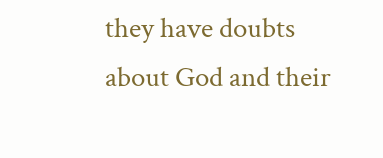they have doubts about God and their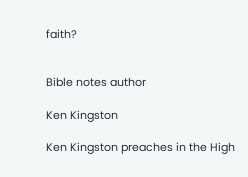faith?


Bible notes author

Ken Kingston

Ken Kingston preaches in the High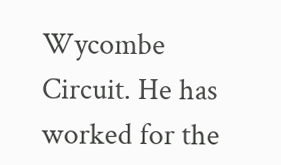Wycombe Circuit. He has worked for the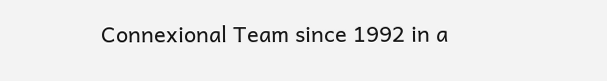Connexional Team since 1992 in a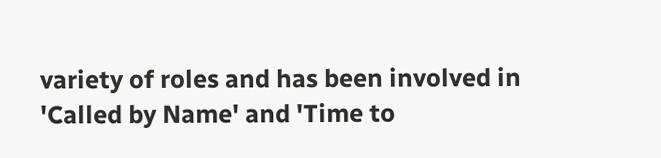variety of roles and has been involved in 'Called by Name' and 'Time to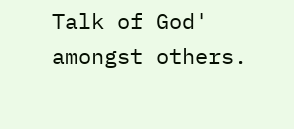Talk of God' amongst others.